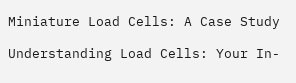Miniature Load Cells: A Case Study

Understanding Load Cells: Your In-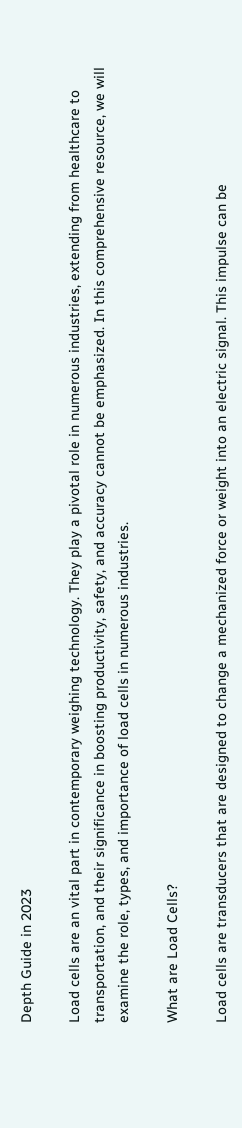Depth Guide in 2023

Load cells are an vital part in contemporary weighing technology. They play a pivotal role in numerous industries, extending from healthcare to transportation, and their significance in boosting productivity, safety, and accuracy cannot be emphasized. In this comprehensive resource, we will examine the role, types, and importance of load cells in numerous industries.

What are Load Cells?

Load cells are transducers that are designed to change a mechanized force or weight into an electric signal. This impulse can be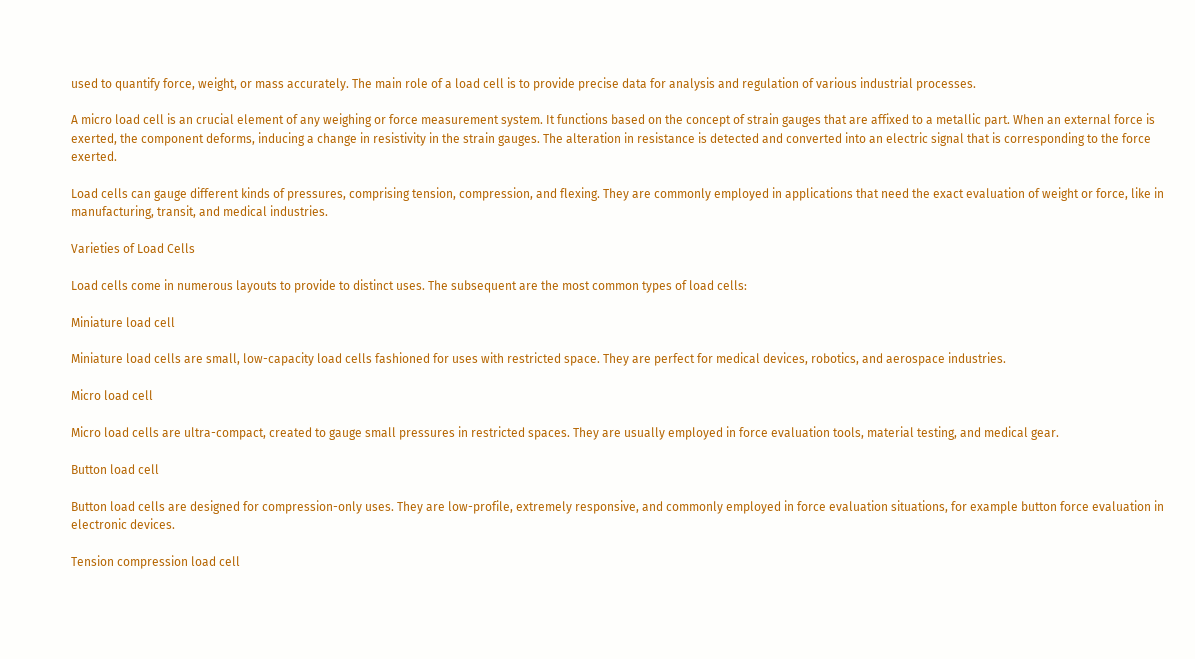used to quantify force, weight, or mass accurately. The main role of a load cell is to provide precise data for analysis and regulation of various industrial processes.

A micro load cell is an crucial element of any weighing or force measurement system. It functions based on the concept of strain gauges that are affixed to a metallic part. When an external force is exerted, the component deforms, inducing a change in resistivity in the strain gauges. The alteration in resistance is detected and converted into an electric signal that is corresponding to the force exerted.

Load cells can gauge different kinds of pressures, comprising tension, compression, and flexing. They are commonly employed in applications that need the exact evaluation of weight or force, like in manufacturing, transit, and medical industries.

Varieties of Load Cells

Load cells come in numerous layouts to provide to distinct uses. The subsequent are the most common types of load cells:

Miniature load cell

Miniature load cells are small, low-capacity load cells fashioned for uses with restricted space. They are perfect for medical devices, robotics, and aerospace industries.

Micro load cell

Micro load cells are ultra-compact, created to gauge small pressures in restricted spaces. They are usually employed in force evaluation tools, material testing, and medical gear.

Button load cell

Button load cells are designed for compression-only uses. They are low-profile, extremely responsive, and commonly employed in force evaluation situations, for example button force evaluation in electronic devices.

Tension compression load cell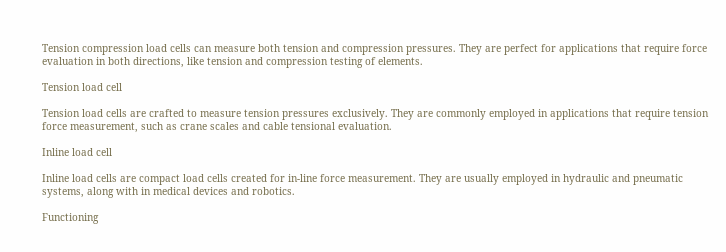Tension compression load cells can measure both tension and compression pressures. They are perfect for applications that require force evaluation in both directions, like tension and compression testing of elements.

Tension load cell

Tension load cells are crafted to measure tension pressures exclusively. They are commonly employed in applications that require tension force measurement, such as crane scales and cable tensional evaluation.

Inline load cell

Inline load cells are compact load cells created for in-line force measurement. They are usually employed in hydraulic and pneumatic systems, along with in medical devices and robotics.

Functioning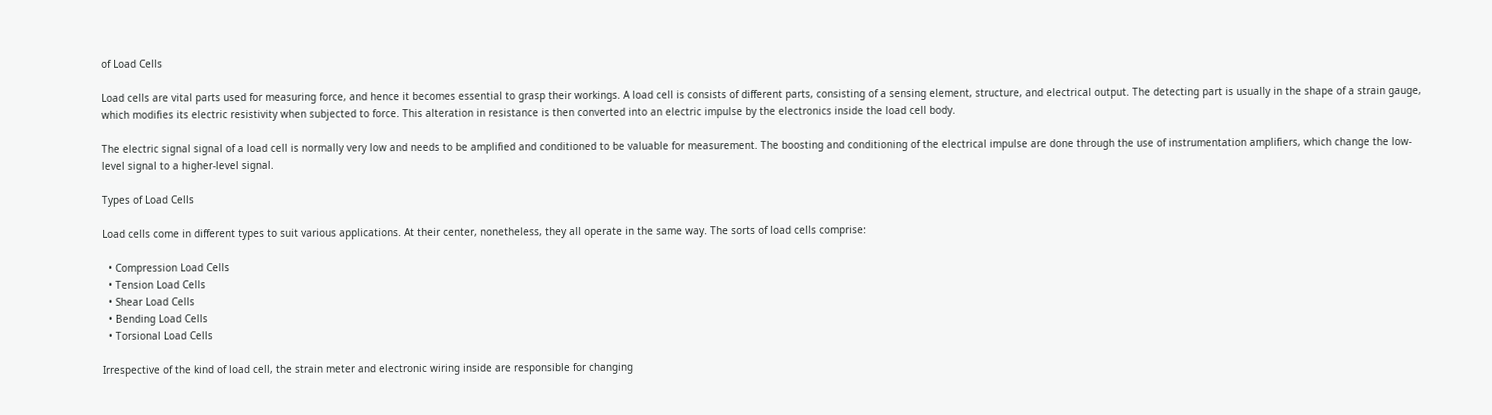of Load Cells

Load cells are vital parts used for measuring force, and hence it becomes essential to grasp their workings. A load cell is consists of different parts, consisting of a sensing element, structure, and electrical output. The detecting part is usually in the shape of a strain gauge, which modifies its electric resistivity when subjected to force. This alteration in resistance is then converted into an electric impulse by the electronics inside the load cell body.

The electric signal signal of a load cell is normally very low and needs to be amplified and conditioned to be valuable for measurement. The boosting and conditioning of the electrical impulse are done through the use of instrumentation amplifiers, which change the low-level signal to a higher-level signal.

Types of Load Cells

Load cells come in different types to suit various applications. At their center, nonetheless, they all operate in the same way. The sorts of load cells comprise:

  • Compression Load Cells
  • Tension Load Cells
  • Shear Load Cells
  • Bending Load Cells
  • Torsional Load Cells

Irrespective of the kind of load cell, the strain meter and electronic wiring inside are responsible for changing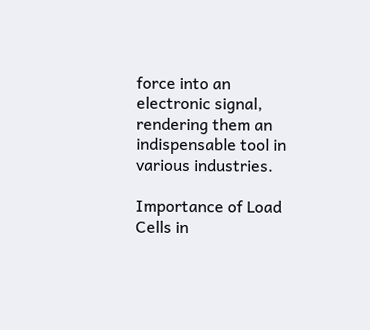force into an electronic signal, rendering them an indispensable tool in various industries.

Importance of Load Cells in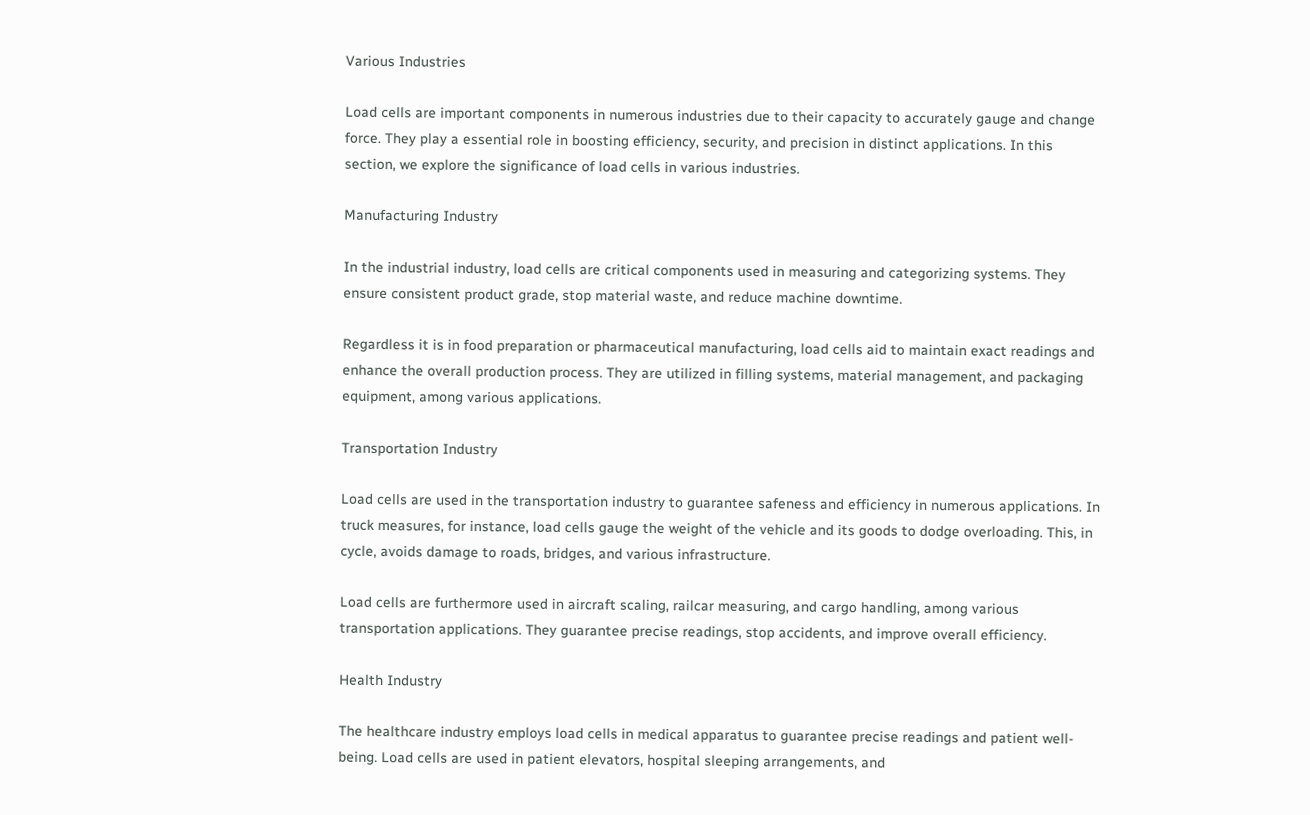Various Industries

Load cells are important components in numerous industries due to their capacity to accurately gauge and change force. They play a essential role in boosting efficiency, security, and precision in distinct applications. In this section, we explore the significance of load cells in various industries.

Manufacturing Industry

In the industrial industry, load cells are critical components used in measuring and categorizing systems. They ensure consistent product grade, stop material waste, and reduce machine downtime.

Regardless it is in food preparation or pharmaceutical manufacturing, load cells aid to maintain exact readings and enhance the overall production process. They are utilized in filling systems, material management, and packaging equipment, among various applications.

Transportation Industry

Load cells are used in the transportation industry to guarantee safeness and efficiency in numerous applications. In truck measures, for instance, load cells gauge the weight of the vehicle and its goods to dodge overloading. This, in cycle, avoids damage to roads, bridges, and various infrastructure.

Load cells are furthermore used in aircraft scaling, railcar measuring, and cargo handling, among various transportation applications. They guarantee precise readings, stop accidents, and improve overall efficiency.

Health Industry

The healthcare industry employs load cells in medical apparatus to guarantee precise readings and patient well-being. Load cells are used in patient elevators, hospital sleeping arrangements, and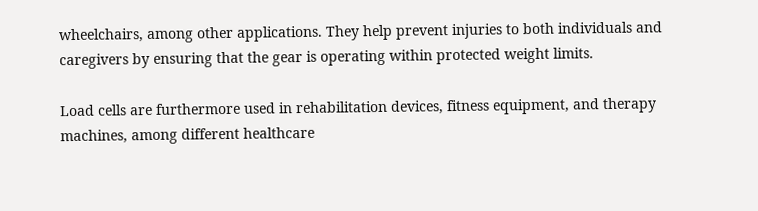wheelchairs, among other applications. They help prevent injuries to both individuals and caregivers by ensuring that the gear is operating within protected weight limits.

Load cells are furthermore used in rehabilitation devices, fitness equipment, and therapy machines, among different healthcare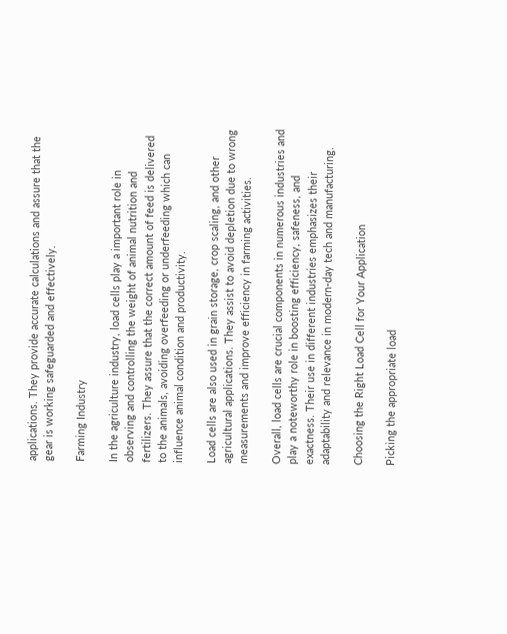applications. They provide accurate calculations and assure that the gear is working safeguarded and effectively.

Farming Industry

In the agriculture industry, load cells play a important role in observing and controlling the weight of animal nutrition and fertilizers. They assure that the correct amount of feed is delivered to the animals, avoiding overfeeding or underfeeding which can influence animal condition and productivity.

Load cells are also used in grain storage, crop scaling, and other agricultural applications. They assist to avoid depletion due to wrong measurements and improve efficiency in farming activities.

Overall, load cells are crucial components in numerous industries and play a noteworthy role in boosting efficiency, safeness, and exactness. Their use in different industries emphasizes their adaptability and relevance in modern-day tech and manufacturing.

Choosing the Right Load Cell for Your Application

Picking the appropriate load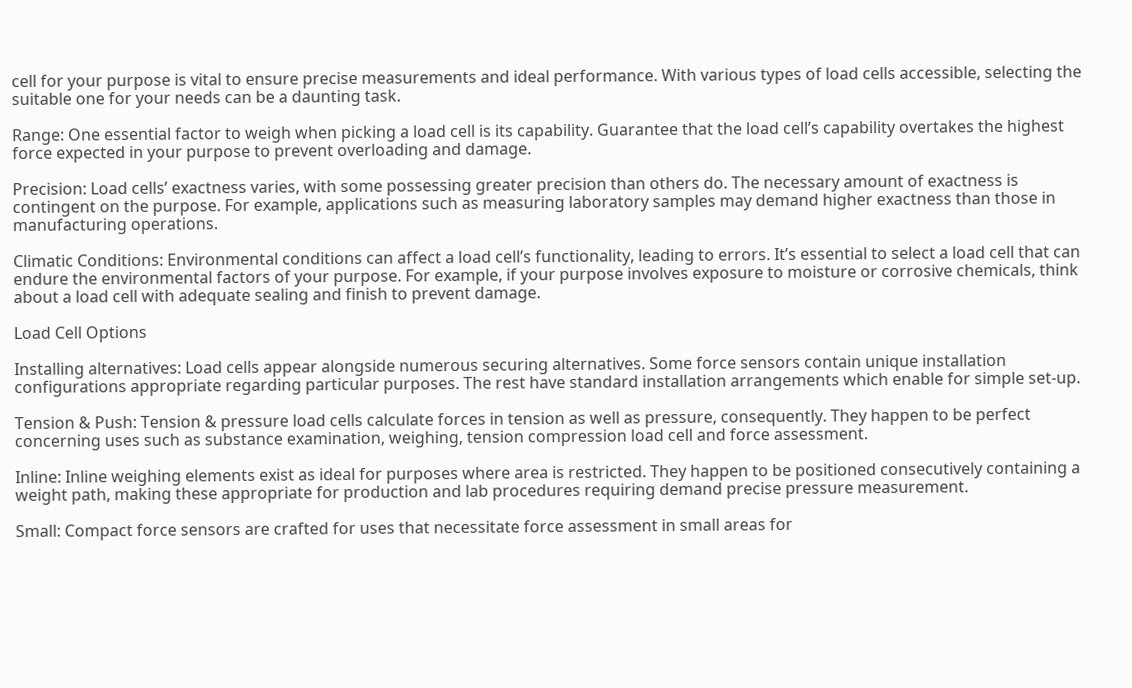cell for your purpose is vital to ensure precise measurements and ideal performance. With various types of load cells accessible, selecting the suitable one for your needs can be a daunting task.

Range: One essential factor to weigh when picking a load cell is its capability. Guarantee that the load cell’s capability overtakes the highest force expected in your purpose to prevent overloading and damage.

Precision: Load cells’ exactness varies, with some possessing greater precision than others do. The necessary amount of exactness is contingent on the purpose. For example, applications such as measuring laboratory samples may demand higher exactness than those in manufacturing operations.

Climatic Conditions: Environmental conditions can affect a load cell’s functionality, leading to errors. It’s essential to select a load cell that can endure the environmental factors of your purpose. For example, if your purpose involves exposure to moisture or corrosive chemicals, think about a load cell with adequate sealing and finish to prevent damage.

Load Cell Options

Installing alternatives: Load cells appear alongside numerous securing alternatives. Some force sensors contain unique installation configurations appropriate regarding particular purposes. The rest have standard installation arrangements which enable for simple set-up.

Tension & Push: Tension & pressure load cells calculate forces in tension as well as pressure, consequently. They happen to be perfect concerning uses such as substance examination, weighing, tension compression load cell and force assessment.

Inline: Inline weighing elements exist as ideal for purposes where area is restricted. They happen to be positioned consecutively containing a weight path, making these appropriate for production and lab procedures requiring demand precise pressure measurement.

Small: Compact force sensors are crafted for uses that necessitate force assessment in small areas for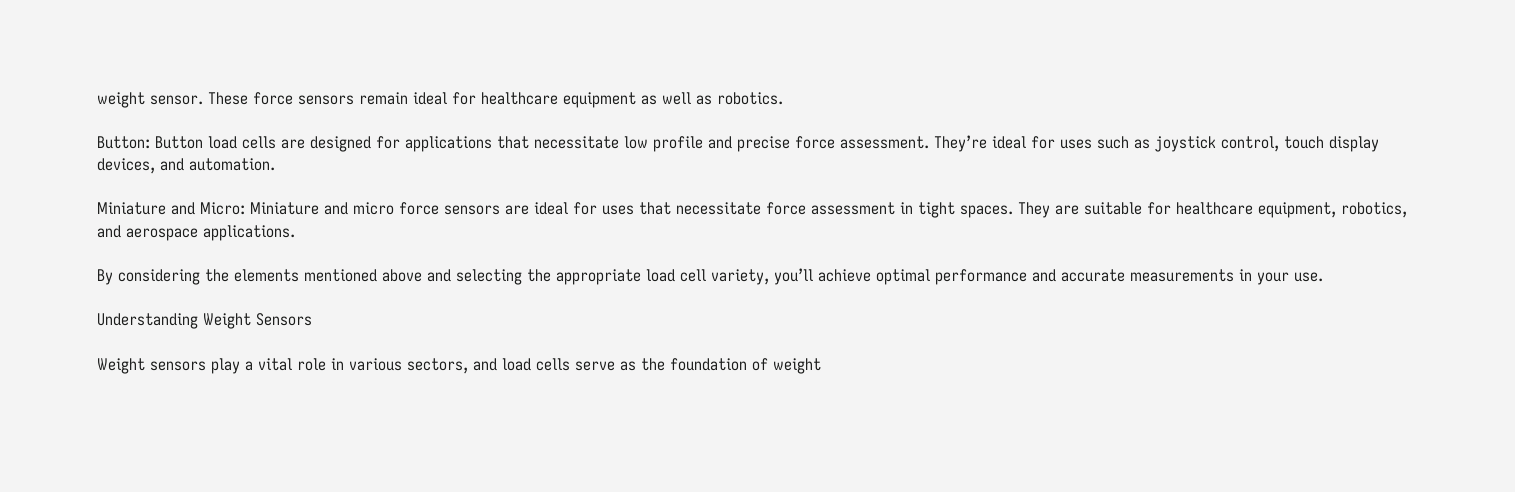weight sensor. These force sensors remain ideal for healthcare equipment as well as robotics.

Button: Button load cells are designed for applications that necessitate low profile and precise force assessment. They’re ideal for uses such as joystick control, touch display devices, and automation.

Miniature and Micro: Miniature and micro force sensors are ideal for uses that necessitate force assessment in tight spaces. They are suitable for healthcare equipment, robotics, and aerospace applications.

By considering the elements mentioned above and selecting the appropriate load cell variety, you’ll achieve optimal performance and accurate measurements in your use.

Understanding Weight Sensors

Weight sensors play a vital role in various sectors, and load cells serve as the foundation of weight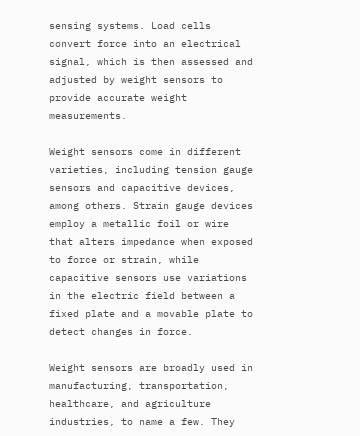sensing systems. Load cells convert force into an electrical signal, which is then assessed and adjusted by weight sensors to provide accurate weight measurements.

Weight sensors come in different varieties, including tension gauge sensors and capacitive devices, among others. Strain gauge devices employ a metallic foil or wire that alters impedance when exposed to force or strain, while capacitive sensors use variations in the electric field between a fixed plate and a movable plate to detect changes in force.

Weight sensors are broadly used in manufacturing, transportation, healthcare, and agriculture industries, to name a few. They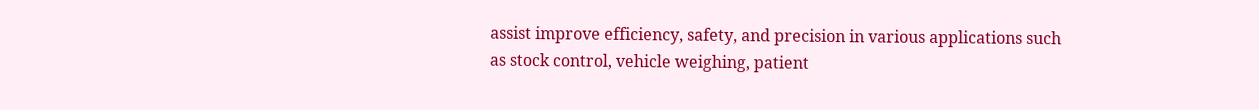assist improve efficiency, safety, and precision in various applications such as stock control, vehicle weighing, patient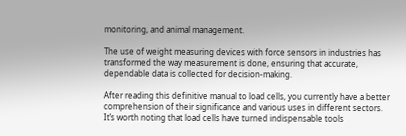monitoring, and animal management.

The use of weight measuring devices with force sensors in industries has transformed the way measurement is done, ensuring that accurate, dependable data is collected for decision-making.

After reading this definitive manual to load cells, you currently have a better comprehension of their significance and various uses in different sectors. It’s worth noting that load cells have turned indispensable tools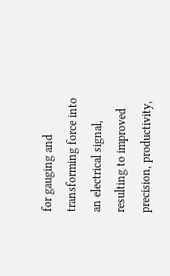for gauging and transforming force into an electrical signal, resulting to improved precision, productivity,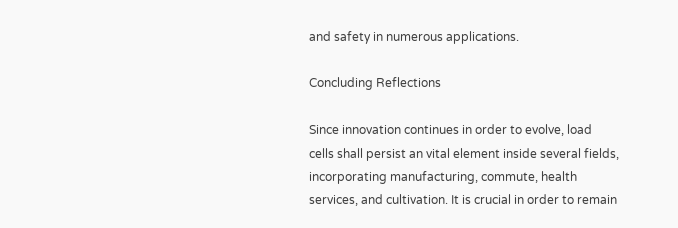and safety in numerous applications.

Concluding Reflections

Since innovation continues in order to evolve, load cells shall persist an vital element inside several fields, incorporating manufacturing, commute, health services, and cultivation. It is crucial in order to remain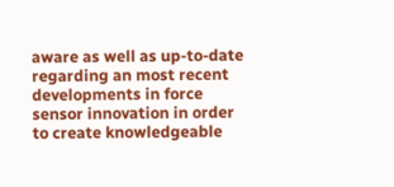aware as well as up-to-date regarding an most recent developments in force sensor innovation in order to create knowledgeable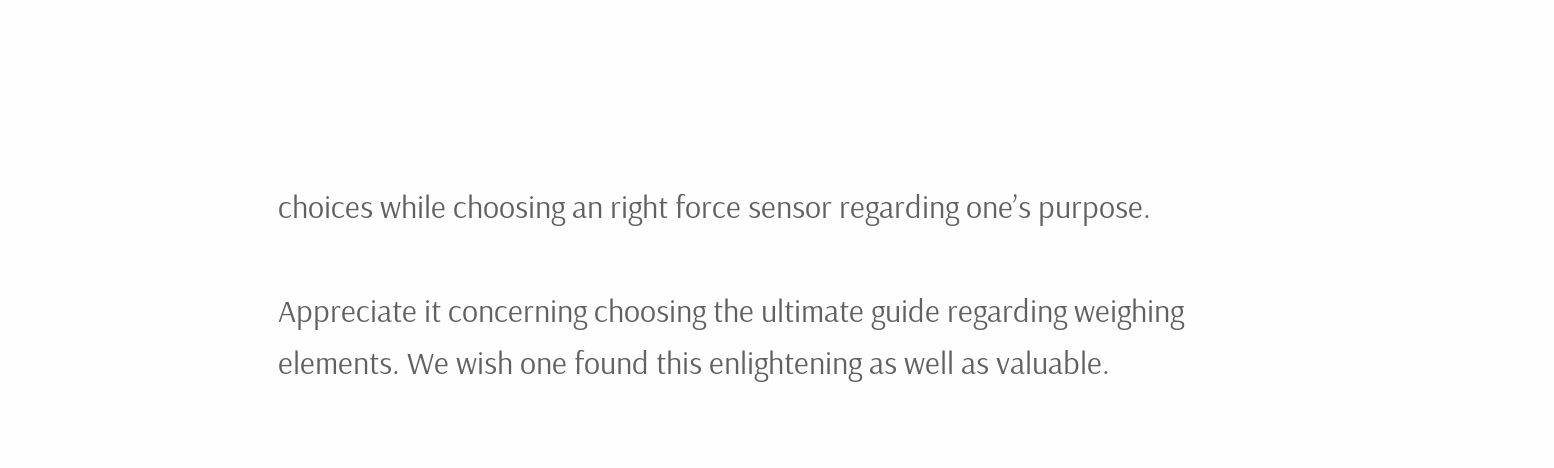choices while choosing an right force sensor regarding one’s purpose.

Appreciate it concerning choosing the ultimate guide regarding weighing elements. We wish one found this enlightening as well as valuable.